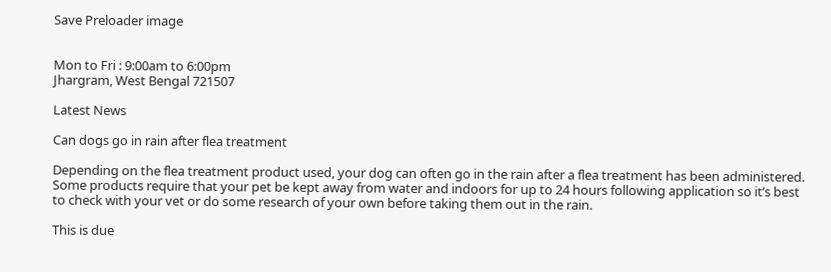Save Preloader image


Mon to Fri : 9:00am to 6:00pm
Jhargram, West Bengal 721507

Latest News

Can dogs go in rain after flea treatment

Depending on the flea treatment product used, your dog can often go in the rain after a flea treatment has been administered. Some products require that your pet be kept away from water and indoors for up to 24 hours following application so it’s best to check with your vet or do some research of your own before taking them out in the rain.

This is due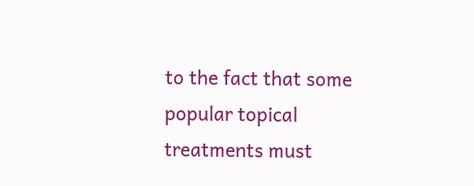to the fact that some popular topical treatments must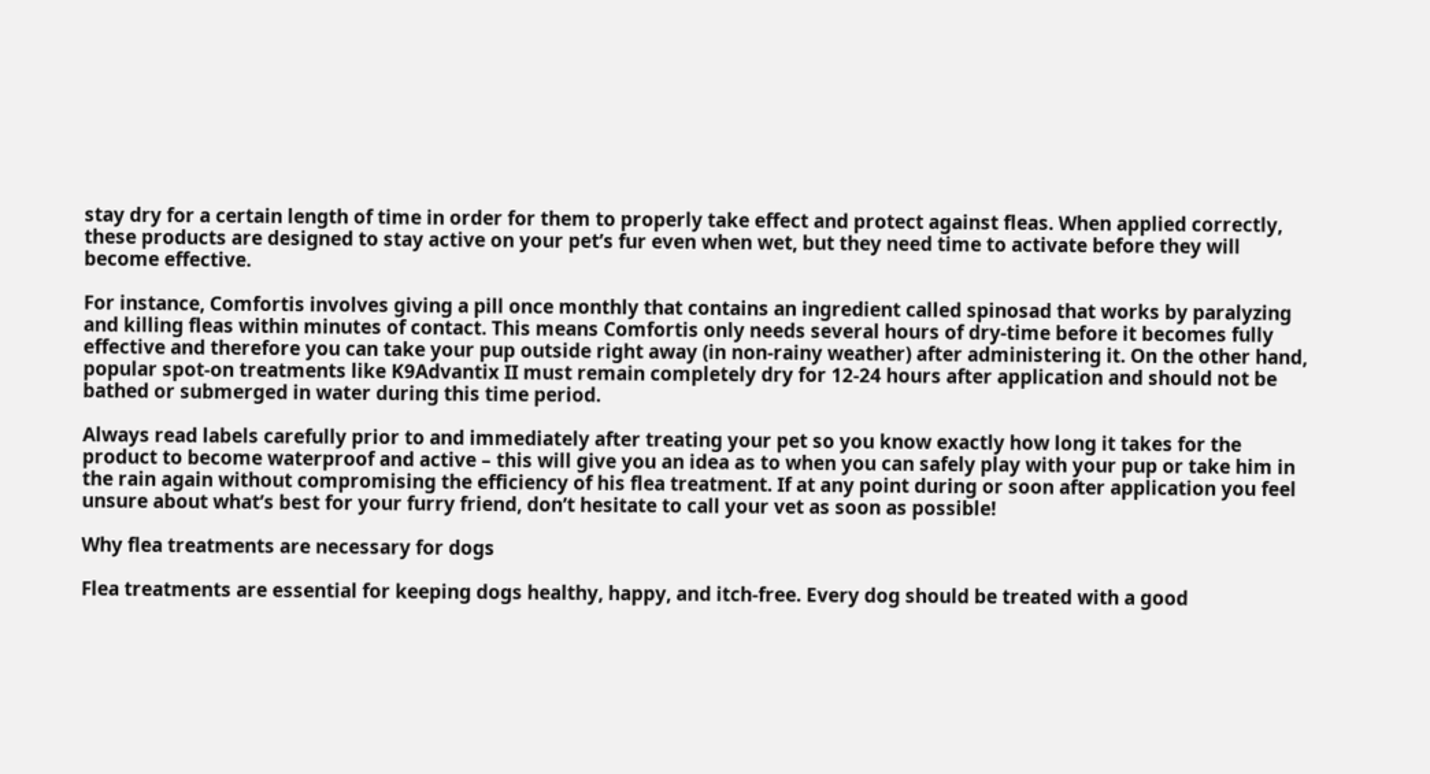stay dry for a certain length of time in order for them to properly take effect and protect against fleas. When applied correctly, these products are designed to stay active on your pet’s fur even when wet, but they need time to activate before they will become effective.

For instance, Comfortis involves giving a pill once monthly that contains an ingredient called spinosad that works by paralyzing and killing fleas within minutes of contact. This means Comfortis only needs several hours of dry-time before it becomes fully effective and therefore you can take your pup outside right away (in non-rainy weather) after administering it. On the other hand, popular spot-on treatments like K9Advantix II must remain completely dry for 12-24 hours after application and should not be bathed or submerged in water during this time period.

Always read labels carefully prior to and immediately after treating your pet so you know exactly how long it takes for the product to become waterproof and active – this will give you an idea as to when you can safely play with your pup or take him in the rain again without compromising the efficiency of his flea treatment. If at any point during or soon after application you feel unsure about what’s best for your furry friend, don’t hesitate to call your vet as soon as possible!

Why flea treatments are necessary for dogs

Flea treatments are essential for keeping dogs healthy, happy, and itch-free. Every dog should be treated with a good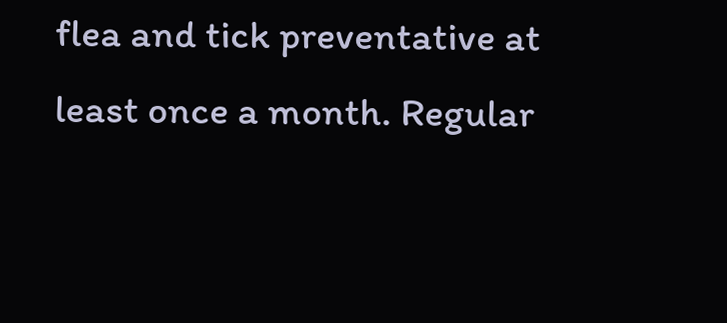flea and tick preventative at least once a month. Regular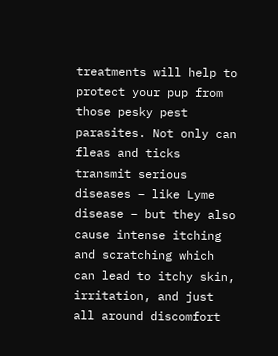treatments will help to protect your pup from those pesky pest parasites. Not only can fleas and ticks transmit serious diseases – like Lyme disease – but they also cause intense itching and scratching which can lead to itchy skin, irritation, and just all around discomfort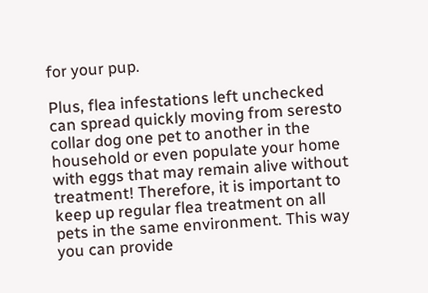for your pup.

Plus, flea infestations left unchecked can spread quickly moving from seresto collar dog one pet to another in the household or even populate your home with eggs that may remain alive without treatment! Therefore, it is important to keep up regular flea treatment on all pets in the same environment. This way you can provide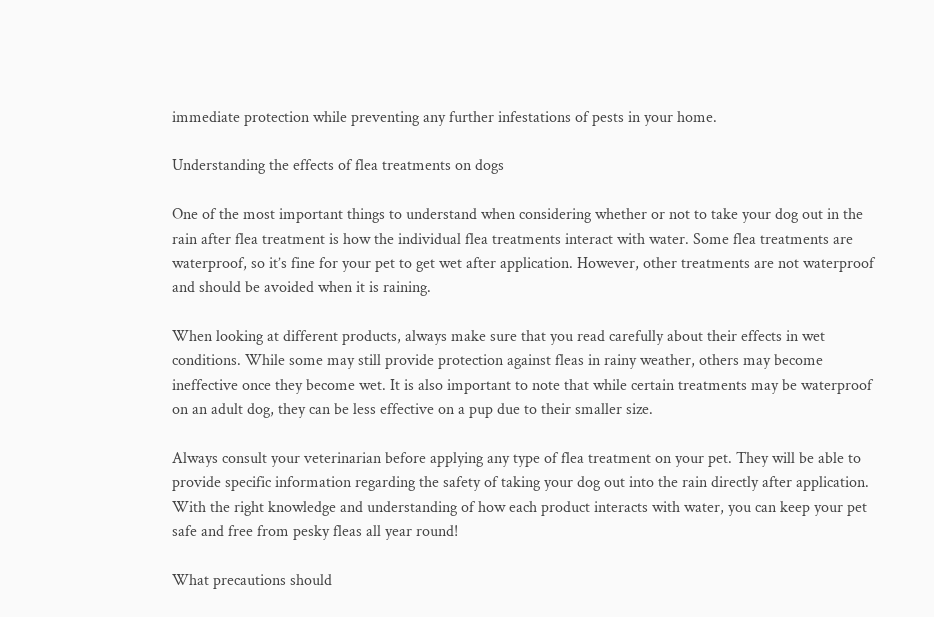immediate protection while preventing any further infestations of pests in your home.

Understanding the effects of flea treatments on dogs

One of the most important things to understand when considering whether or not to take your dog out in the rain after flea treatment is how the individual flea treatments interact with water. Some flea treatments are waterproof, so it’s fine for your pet to get wet after application. However, other treatments are not waterproof and should be avoided when it is raining.

When looking at different products, always make sure that you read carefully about their effects in wet conditions. While some may still provide protection against fleas in rainy weather, others may become ineffective once they become wet. It is also important to note that while certain treatments may be waterproof on an adult dog, they can be less effective on a pup due to their smaller size.

Always consult your veterinarian before applying any type of flea treatment on your pet. They will be able to provide specific information regarding the safety of taking your dog out into the rain directly after application. With the right knowledge and understanding of how each product interacts with water, you can keep your pet safe and free from pesky fleas all year round!

What precautions should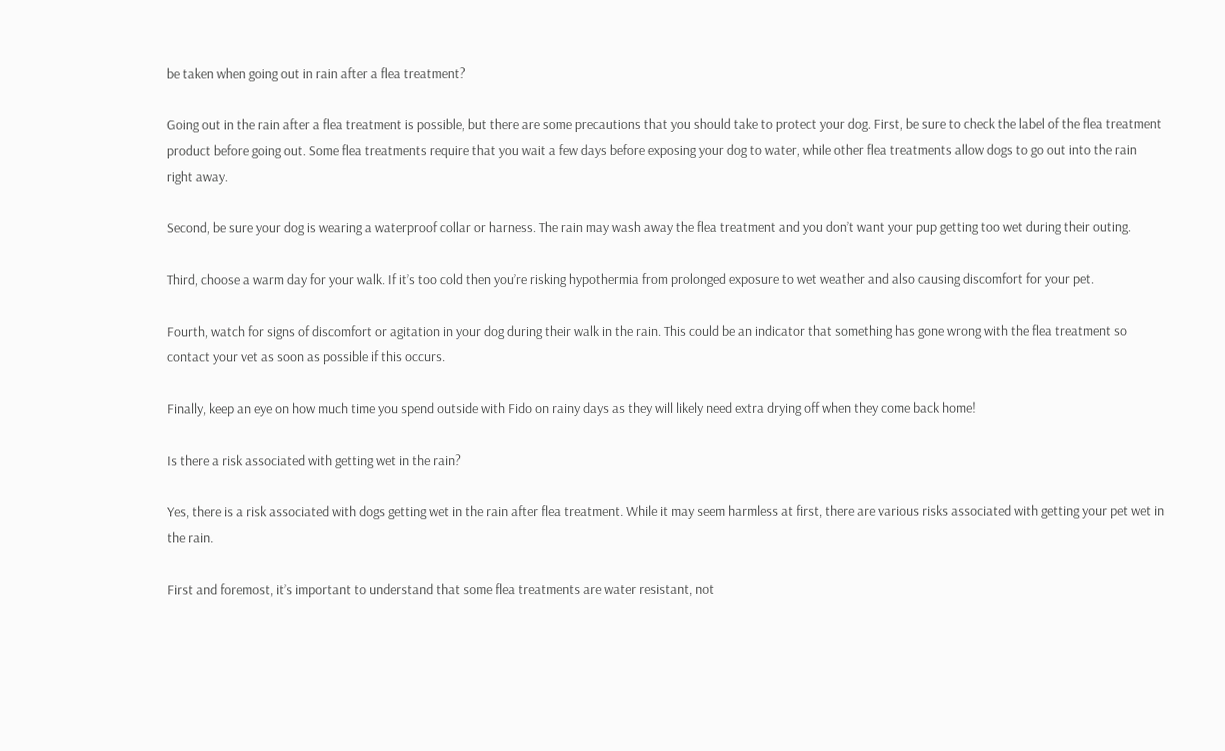be taken when going out in rain after a flea treatment?

Going out in the rain after a flea treatment is possible, but there are some precautions that you should take to protect your dog. First, be sure to check the label of the flea treatment product before going out. Some flea treatments require that you wait a few days before exposing your dog to water, while other flea treatments allow dogs to go out into the rain right away.

Second, be sure your dog is wearing a waterproof collar or harness. The rain may wash away the flea treatment and you don’t want your pup getting too wet during their outing.

Third, choose a warm day for your walk. If it’s too cold then you’re risking hypothermia from prolonged exposure to wet weather and also causing discomfort for your pet.

Fourth, watch for signs of discomfort or agitation in your dog during their walk in the rain. This could be an indicator that something has gone wrong with the flea treatment so contact your vet as soon as possible if this occurs.

Finally, keep an eye on how much time you spend outside with Fido on rainy days as they will likely need extra drying off when they come back home!

Is there a risk associated with getting wet in the rain?

Yes, there is a risk associated with dogs getting wet in the rain after flea treatment. While it may seem harmless at first, there are various risks associated with getting your pet wet in the rain.

First and foremost, it’s important to understand that some flea treatments are water resistant, not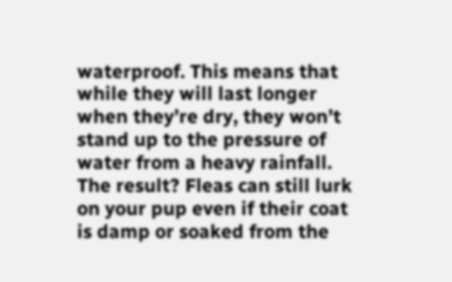waterproof. This means that while they will last longer when they’re dry, they won’t stand up to the pressure of water from a heavy rainfall. The result? Fleas can still lurk on your pup even if their coat is damp or soaked from the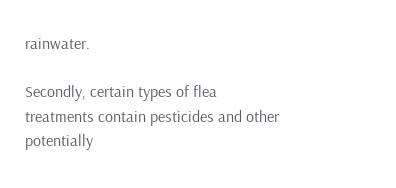rainwater.

Secondly, certain types of flea treatments contain pesticides and other potentially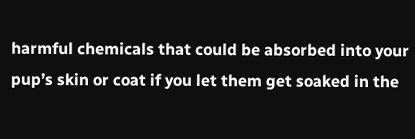harmful chemicals that could be absorbed into your pup’s skin or coat if you let them get soaked in the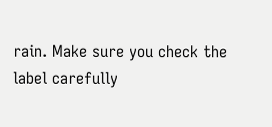rain. Make sure you check the label carefully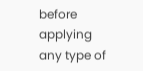before applying any type of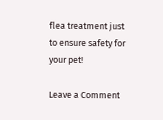flea treatment just to ensure safety for your pet!

Leave a Comment